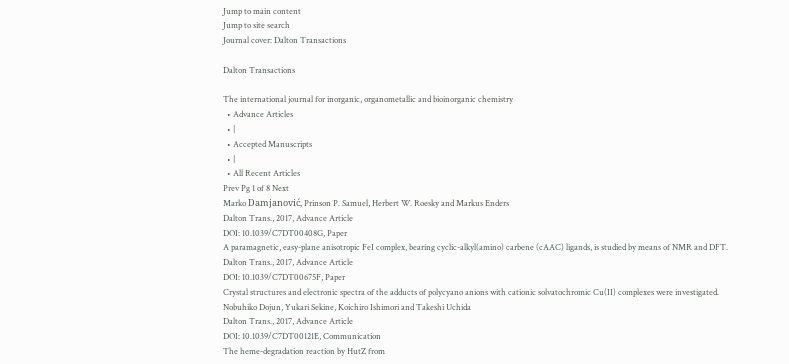Jump to main content
Jump to site search
Journal cover: Dalton Transactions

Dalton Transactions

The international journal for inorganic, organometallic and bioinorganic chemistry
  • Advance Articles
  • |
  • Accepted Manuscripts
  • |
  • All Recent Articles
Prev Pg 1 of 8 Next
Marko Damjanović, Prinson P. Samuel, Herbert W. Roesky and Markus Enders
Dalton Trans., 2017, Advance Article
DOI: 10.1039/C7DT00408G, Paper
A paramagnetic, easy-plane anisotropic FeI complex, bearing cyclic-alkyl(amino) carbene (cAAC) ligands, is studied by means of NMR and DFT.
Dalton Trans., 2017, Advance Article
DOI: 10.1039/C7DT00675F, Paper
Crystal structures and electronic spectra of the adducts of polycyano anions with cationic solvatochromic Cu(II) complexes were investigated.
Nobuhiko Dojun, Yukari Sekine, Koichiro Ishimori and Takeshi Uchida
Dalton Trans., 2017, Advance Article
DOI: 10.1039/C7DT00121E, Communication
The heme-degradation reaction by HutZ from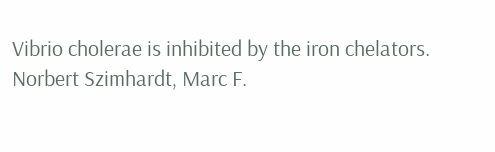Vibrio cholerae is inhibited by the iron chelators.
Norbert Szimhardt, Marc F.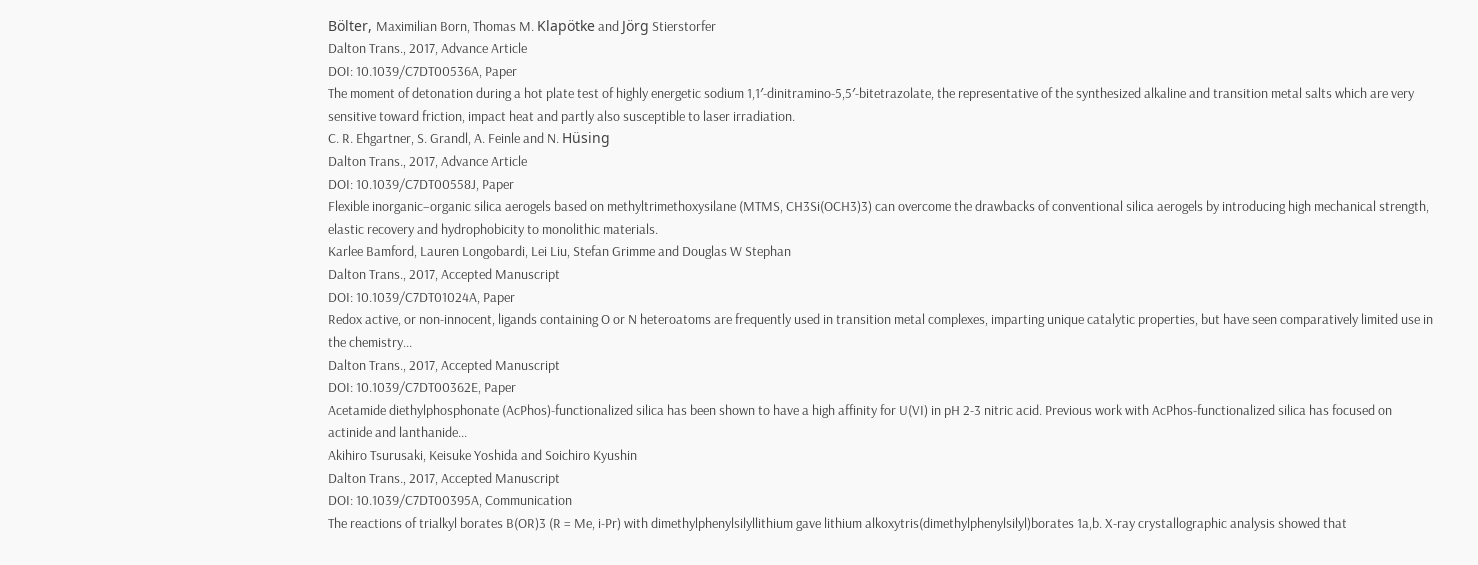Bölter, Maximilian Born, Thomas M. Klapötke and Jörg Stierstorfer
Dalton Trans., 2017, Advance Article
DOI: 10.1039/C7DT00536A, Paper
The moment of detonation during a hot plate test of highly energetic sodium 1,1′-dinitramino-5,5′-bitetrazolate, the representative of the synthesized alkaline and transition metal salts which are very sensitive toward friction, impact heat and partly also susceptible to laser irradiation.
C. R. Ehgartner, S. Grandl, A. Feinle and N. Hüsing
Dalton Trans., 2017, Advance Article
DOI: 10.1039/C7DT00558J, Paper
Flexible inorganic–organic silica aerogels based on methyltrimethoxysilane (MTMS, CH3Si(OCH3)3) can overcome the drawbacks of conventional silica aerogels by introducing high mechanical strength, elastic recovery and hydrophobicity to monolithic materials.
Karlee Bamford, Lauren Longobardi, Lei Liu, Stefan Grimme and Douglas W Stephan
Dalton Trans., 2017, Accepted Manuscript
DOI: 10.1039/C7DT01024A, Paper
Redox active, or non-innocent, ligands containing O or N heteroatoms are frequently used in transition metal complexes, imparting unique catalytic properties, but have seen comparatively limited use in the chemistry...
Dalton Trans., 2017, Accepted Manuscript
DOI: 10.1039/C7DT00362E, Paper
Acetamide diethylphosphonate (AcPhos)-functionalized silica has been shown to have a high affinity for U(VI) in pH 2-3 nitric acid. Previous work with AcPhos-functionalized silica has focused on actinide and lanthanide...
Akihiro Tsurusaki, Keisuke Yoshida and Soichiro Kyushin
Dalton Trans., 2017, Accepted Manuscript
DOI: 10.1039/C7DT00395A, Communication
The reactions of trialkyl borates B(OR)3 (R = Me, i-Pr) with dimethylphenylsilyllithium gave lithium alkoxytris(dimethylphenylsilyl)borates 1a,b. X-ray crystallographic analysis showed that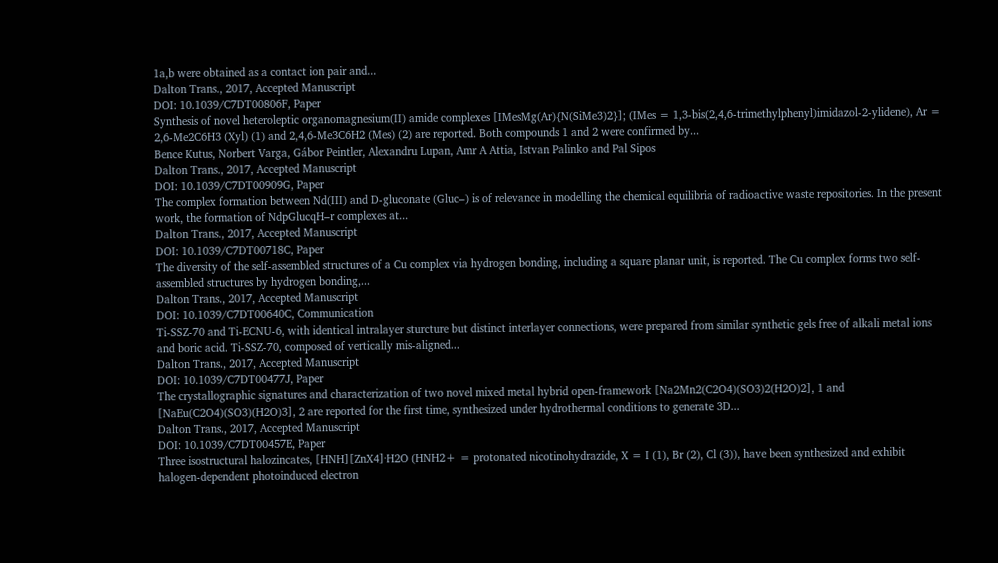1a,b were obtained as a contact ion pair and...
Dalton Trans., 2017, Accepted Manuscript
DOI: 10.1039/C7DT00806F, Paper
Synthesis of novel heteroleptic organomagnesium(II) amide complexes [IMesMg(Ar){N(SiMe3)2}]; (IMes = 1,3-bis(2,4,6-trimethylphenyl)imidazol-2-ylidene), Ar = 2,6-Me2C6H3 (Xyl) (1) and 2,4,6-Me3C6H2 (Mes) (2) are reported. Both compounds 1 and 2 were confirmed by...
Bence Kutus, Norbert Varga, Gábor Peintler, Alexandru Lupan, Amr A Attia, Istvan Palinko and Pal Sipos
Dalton Trans., 2017, Accepted Manuscript
DOI: 10.1039/C7DT00909G, Paper
The complex formation between Nd(III) and D-gluconate (Gluc–) is of relevance in modelling the chemical equilibria of radioactive waste repositories. In the present work, the formation of NdpGlucqH–r complexes at...
Dalton Trans., 2017, Accepted Manuscript
DOI: 10.1039/C7DT00718C, Paper
The diversity of the self-assembled structures of a Cu complex via hydrogen bonding, including a square planar unit, is reported. The Cu complex forms two self-assembled structures by hydrogen bonding,...
Dalton Trans., 2017, Accepted Manuscript
DOI: 10.1039/C7DT00640C, Communication
Ti-SSZ-70 and Ti-ECNU-6, with identical intralayer sturcture but distinct interlayer connections, were prepared from similar synthetic gels free of alkali metal ions and boric acid. Ti-SSZ-70, composed of vertically mis-aligned...
Dalton Trans., 2017, Accepted Manuscript
DOI: 10.1039/C7DT00477J, Paper
The crystallographic signatures and characterization of two novel mixed metal hybrid open-framework [Na2Mn2(C2O4)(SO3)2(H2O)2], 1 and [NaEu(C2O4)(SO3)(H2O)3], 2 are reported for the first time, synthesized under hydrothermal conditions to generate 3D...
Dalton Trans., 2017, Accepted Manuscript
DOI: 10.1039/C7DT00457E, Paper
Three isostructural halozincates, [HNH][ZnX4]∙H2O (HNH2+ = protonated nicotinohydrazide, X = I (1), Br (2), Cl (3)), have been synthesized and exhibit halogen-dependent photoinduced electron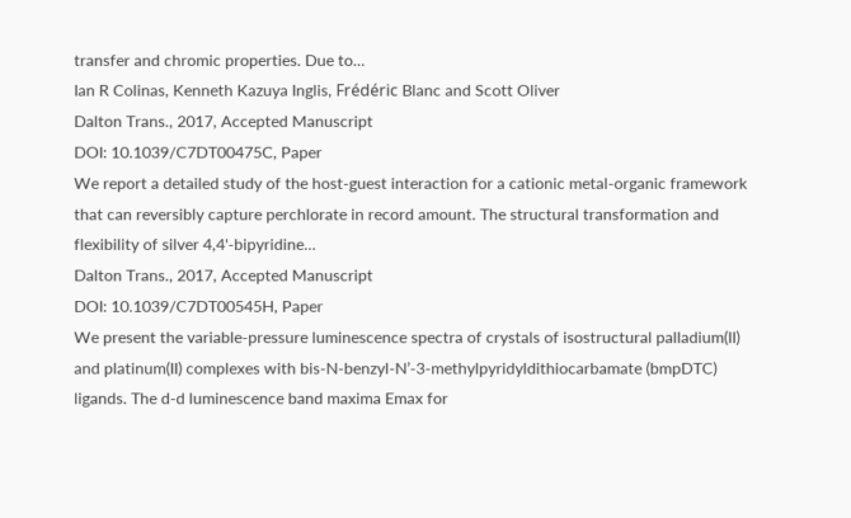transfer and chromic properties. Due to...
Ian R Colinas, Kenneth Kazuya Inglis, Frédéric Blanc and Scott Oliver
Dalton Trans., 2017, Accepted Manuscript
DOI: 10.1039/C7DT00475C, Paper
We report a detailed study of the host-guest interaction for a cationic metal-organic framework that can reversibly capture perchlorate in record amount. The structural transformation and flexibility of silver 4,4'-bipyridine...
Dalton Trans., 2017, Accepted Manuscript
DOI: 10.1039/C7DT00545H, Paper
We present the variable-pressure luminescence spectra of crystals of isostructural palladium(II) and platinum(II) complexes with bis-N-benzyl-N’-3-methylpyridyldithiocarbamate (bmpDTC) ligands. The d-d luminescence band maxima Emax for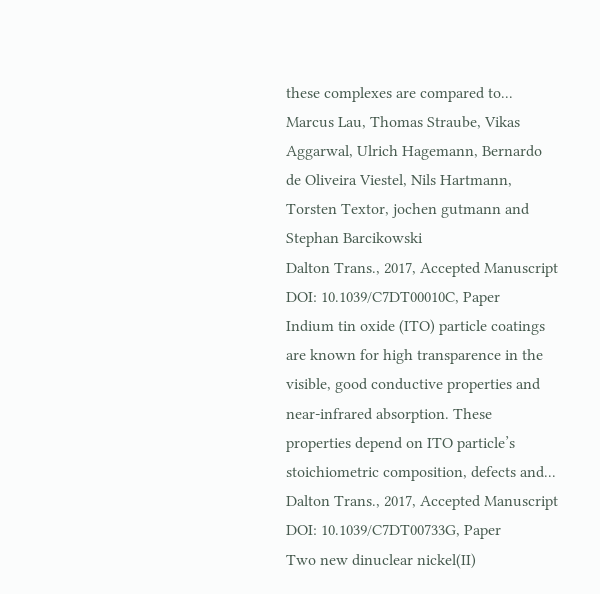these complexes are compared to...
Marcus Lau, Thomas Straube, Vikas Aggarwal, Ulrich Hagemann, Bernardo de Oliveira Viestel, Nils Hartmann, Torsten Textor, jochen gutmann and Stephan Barcikowski
Dalton Trans., 2017, Accepted Manuscript
DOI: 10.1039/C7DT00010C, Paper
Indium tin oxide (ITO) particle coatings are known for high transparence in the visible, good conductive properties and near-infrared absorption. These properties depend on ITO particle’s stoichiometric composition, defects and...
Dalton Trans., 2017, Accepted Manuscript
DOI: 10.1039/C7DT00733G, Paper
Two new dinuclear nickel(II)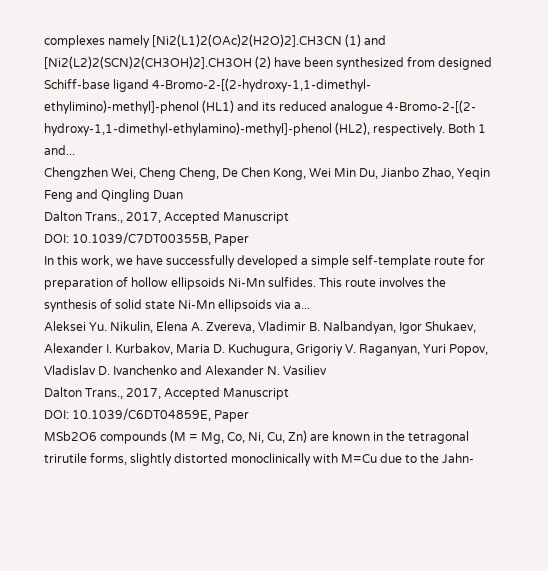complexes namely [Ni2(L1)2(OAc)2(H2O)2].CH3CN (1) and [Ni2(L2)2(SCN)2(CH3OH)2].CH3OH (2) have been synthesized from designed Schiff-base ligand 4-Bromo-2-[(2-hydroxy-1,1-dimethyl-ethylimino)-methyl]-phenol (HL1) and its reduced analogue 4-Bromo-2-[(2-hydroxy-1,1-dimethyl-ethylamino)-methyl]-phenol (HL2), respectively. Both 1 and...
Chengzhen Wei, Cheng Cheng, De Chen Kong, Wei Min Du, Jianbo Zhao, Yeqin Feng and Qingling Duan
Dalton Trans., 2017, Accepted Manuscript
DOI: 10.1039/C7DT00355B, Paper
In this work, we have successfully developed a simple self-template route for preparation of hollow ellipsoids Ni-Mn sulfides. This route involves the synthesis of solid state Ni-Mn ellipsoids via a...
Aleksei Yu. Nikulin, Elena A. Zvereva, Vladimir B. Nalbandyan, Igor Shukaev, Alexander I. Kurbakov, Maria D. Kuchugura, Grigoriy V. Raganyan, Yuri Popov, Vladislav D. Ivanchenko and Alexander N. Vasiliev
Dalton Trans., 2017, Accepted Manuscript
DOI: 10.1039/C6DT04859E, Paper
MSb2O6 compounds (M = Mg, Co, Ni, Cu, Zn) are known in the tetragonal trirutile forms, slightly distorted monoclinically with M=Cu due to the Jahn-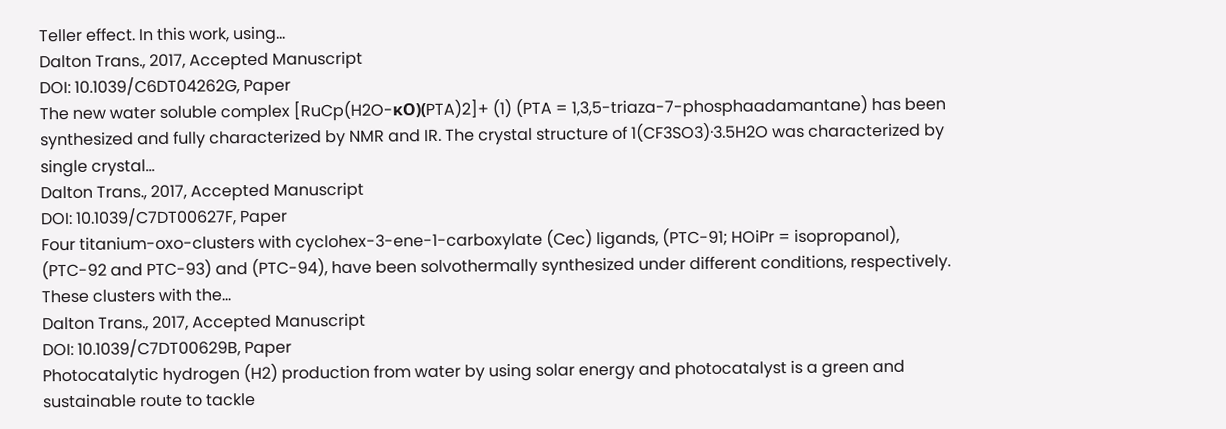Teller effect. In this work, using...
Dalton Trans., 2017, Accepted Manuscript
DOI: 10.1039/C6DT04262G, Paper
The new water soluble complex [RuCp(H2O-κO)(PTA)2]+ (1) (PTA = 1,3,5-triaza-7-phosphaadamantane) has been synthesized and fully characterized by NMR and IR. The crystal structure of 1(CF3SO3)·3.5H2O was characterized by single crystal...
Dalton Trans., 2017, Accepted Manuscript
DOI: 10.1039/C7DT00627F, Paper
Four titanium-oxo-clusters with cyclohex-3-ene-1-carboxylate (Cec) ligands, (PTC-91; HOiPr = isopropanol), (PTC-92 and PTC-93) and (PTC-94), have been solvothermally synthesized under different conditions, respectively. These clusters with the...
Dalton Trans., 2017, Accepted Manuscript
DOI: 10.1039/C7DT00629B, Paper
Photocatalytic hydrogen (H2) production from water by using solar energy and photocatalyst is a green and sustainable route to tackle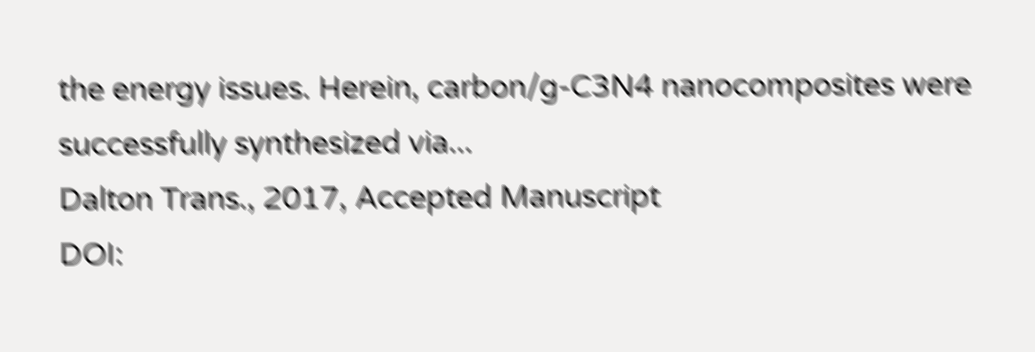the energy issues. Herein, carbon/g-C3N4 nanocomposites were successfully synthesized via...
Dalton Trans., 2017, Accepted Manuscript
DOI: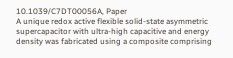10.1039/C7DT00056A, Paper
A unique redox active flexible solid-state asymmetric supercapacitor with ultra-high capacitive and energy density was fabricated using a composite comprising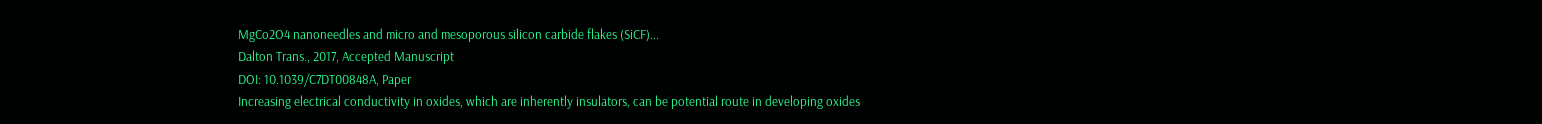MgCo2O4 nanoneedles and micro and mesoporous silicon carbide flakes (SiCF)...
Dalton Trans., 2017, Accepted Manuscript
DOI: 10.1039/C7DT00848A, Paper
Increasing electrical conductivity in oxides, which are inherently insulators, can be potential route in developing oxides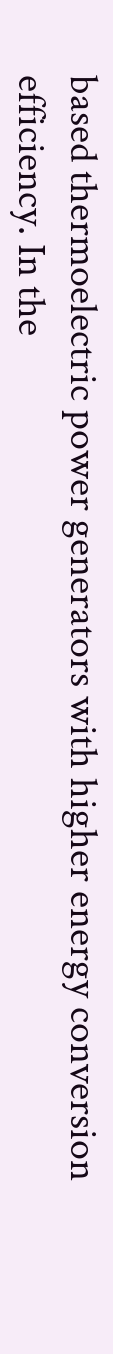based thermoelectric power generators with higher energy conversion efficiency. In the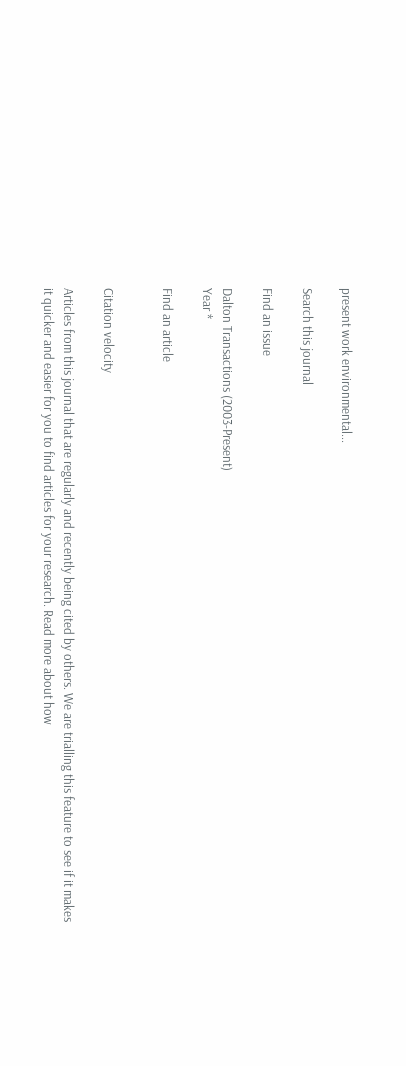present work environmental...

Search this journal

Find an issue

Dalton Transactions (2003-Present)
Year *

Find an article


Citation velocity

Articles from this journal that are regularly and recently being cited by others. We are trialling this feature to see if it makes it quicker and easier for you to find articles for your research. Read more about how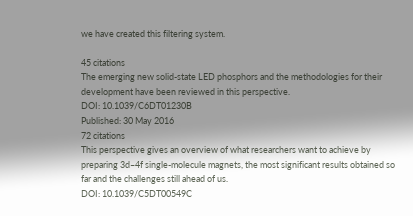we have created this filtering system.

45 citations
The emerging new solid-state LED phosphors and the methodologies for their development have been reviewed in this perspective.
DOI: 10.1039/C6DT01230B
Published: 30 May 2016
72 citations
This perspective gives an overview of what researchers want to achieve by preparing 3d–4f single-molecule magnets, the most significant results obtained so far and the challenges still ahead of us.
DOI: 10.1039/C5DT00549C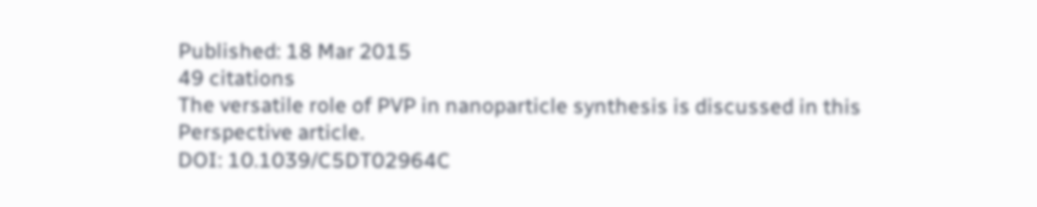Published: 18 Mar 2015
49 citations
The versatile role of PVP in nanoparticle synthesis is discussed in this Perspective article.
DOI: 10.1039/C5DT02964C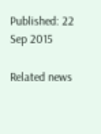Published: 22 Sep 2015

Related news